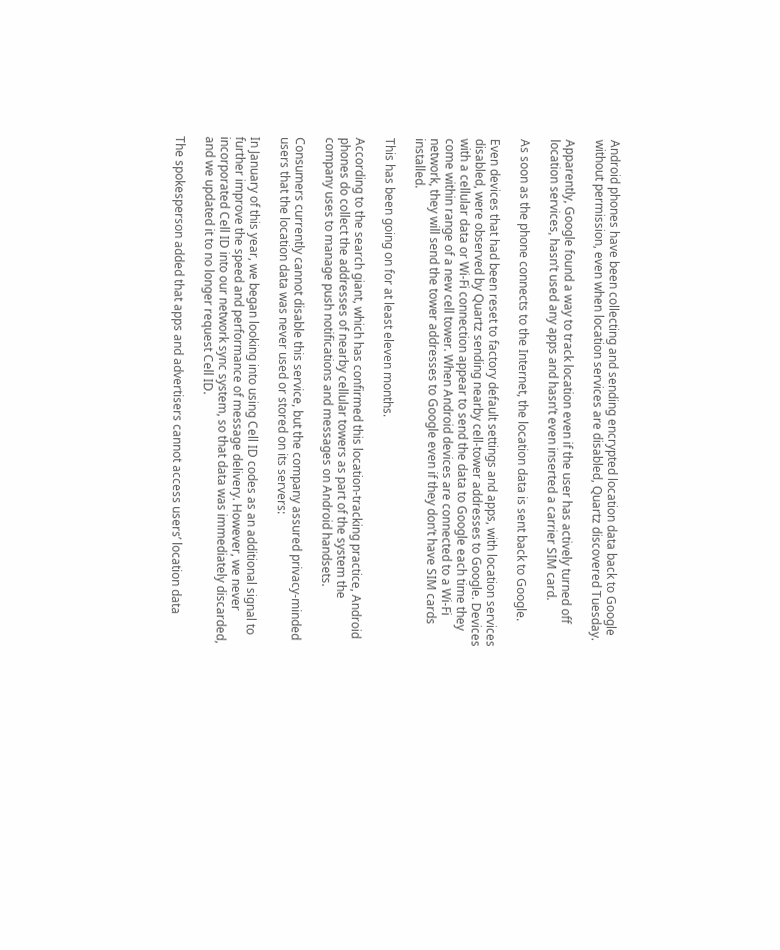Android phones have been collecting and sending encrypted location data back to Google without permission, even when location services are disabled, Quartz discovered Tuesday.

Apparently, Google found a way to track location even if the user has actively turned off location services, hasn’t used any apps and hasn’t even inserted a carrier SIM card.

As soon as the phone connects to the Internet, the location data is sent back to Google.

Even devices that had been reset to factory default settings and apps, with location services disabled, were observed by Quartz sending nearby cell-tower addresses to Google. Devices with a cellular data or Wi-Fi connection appear to send the data to Google each time they come within range of a new cell tower. When Android devices are connected to a Wi-Fi network, they will send the tower addresses to Google even if they don’t have SIM cards installed.

This has been going on for at least eleven months.

According to the search giant, which has confirmed this location-tracking practice, Android phones do collect the addresses of nearby cellular towers as part of the system the company uses to manage push notifications and messages on Android handsets.

Consumers currently cannot disable this service, but the company assured privacy-minded users that the location data was never used or stored on its servers:

In January of this year, we began looking into using Cell ID codes as an additional signal to further improve the speed and performance of message delivery. However, we never incorporated Cell ID into our network sync system, so that data was immediately discarded, and we updated it to no longer request Cell ID.

The spokesperson added that apps and advertisers cannot access users’ location data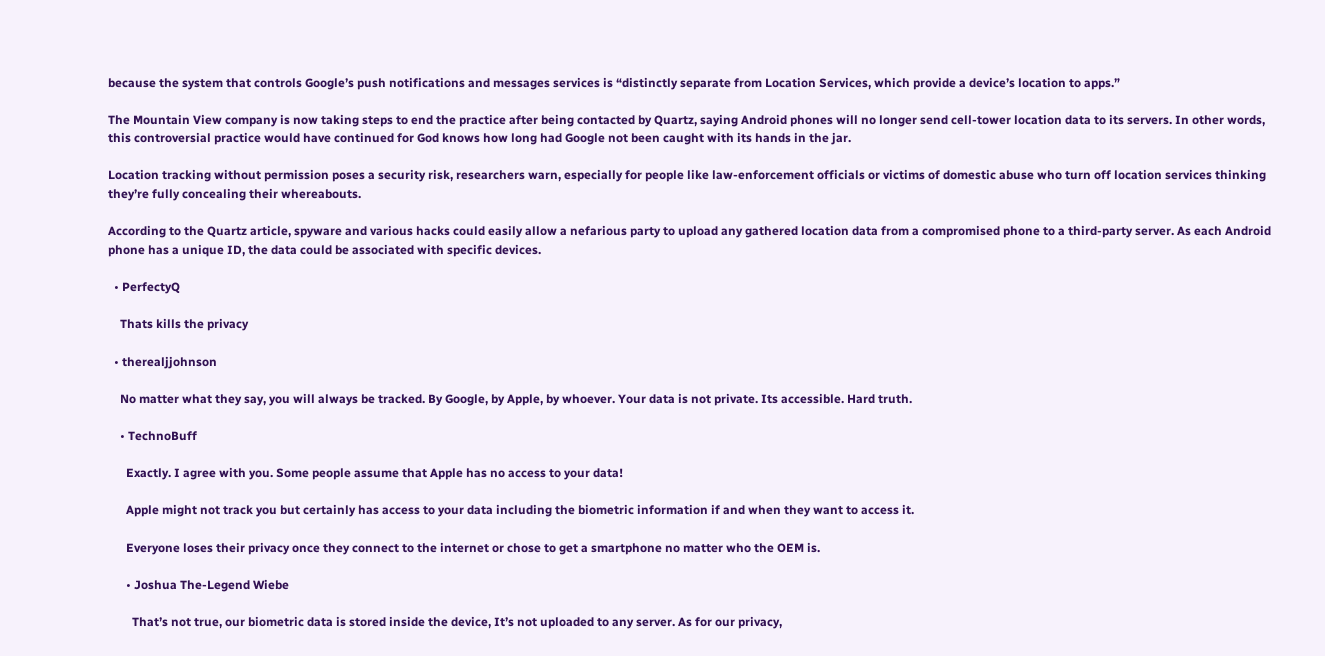because the system that controls Google’s push notifications and messages services is “distinctly separate from Location Services, which provide a device’s location to apps.”

The Mountain View company is now taking steps to end the practice after being contacted by Quartz, saying Android phones will no longer send cell-tower location data to its servers. In other words, this controversial practice would have continued for God knows how long had Google not been caught with its hands in the jar.

Location tracking without permission poses a security risk, researchers warn, especially for people like law-enforcement officials or victims of domestic abuse who turn off location services thinking they’re fully concealing their whereabouts.

According to the Quartz article, spyware and various hacks could easily allow a nefarious party to upload any gathered location data from a compromised phone to a third-party server. As each Android phone has a unique ID, the data could be associated with specific devices.

  • PerfectyQ

    Thats kills the privacy

  • therealjjohnson

    No matter what they say, you will always be tracked. By Google, by Apple, by whoever. Your data is not private. Its accessible. Hard truth.

    • TechnoBuff

      Exactly. I agree with you. Some people assume that Apple has no access to your data!

      Apple might not track you but certainly has access to your data including the biometric information if and when they want to access it.

      Everyone loses their privacy once they connect to the internet or chose to get a smartphone no matter who the OEM is.

      • Joshua The-Legend Wiebe

        That’s not true, our biometric data is stored inside the device, It’s not uploaded to any server. As for our privacy,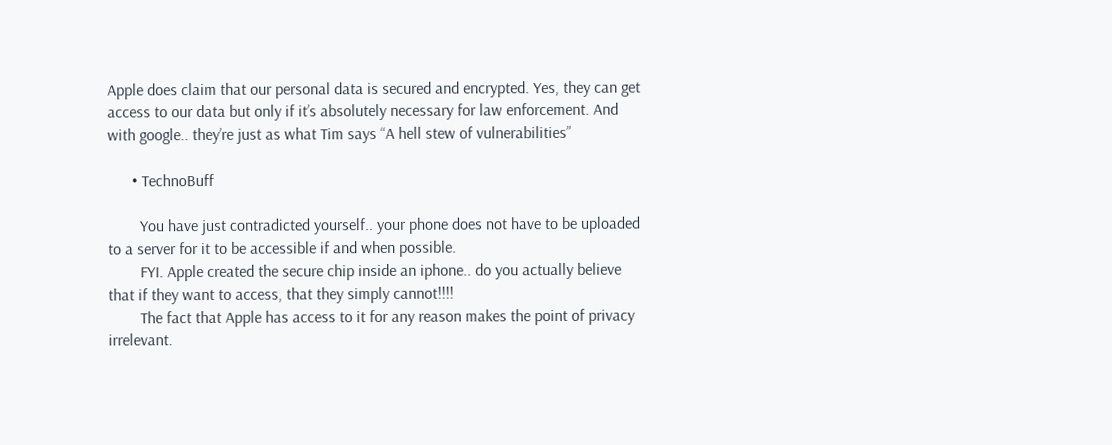Apple does claim that our personal data is secured and encrypted. Yes, they can get access to our data but only if it’s absolutely necessary for law enforcement. And with google.. they’re just as what Tim says “A hell stew of vulnerabilities”

      • TechnoBuff

        You have just contradicted yourself.. your phone does not have to be uploaded to a server for it to be accessible if and when possible.
        FYI. Apple created the secure chip inside an iphone.. do you actually believe that if they want to access, that they simply cannot!!!!
        The fact that Apple has access to it for any reason makes the point of privacy irrelevant.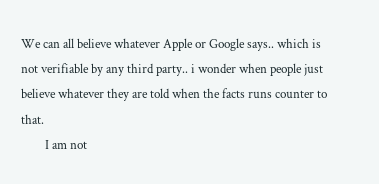We can all believe whatever Apple or Google says.. which is not verifiable by any third party.. i wonder when people just believe whatever they are told when the facts runs counter to that.
        I am not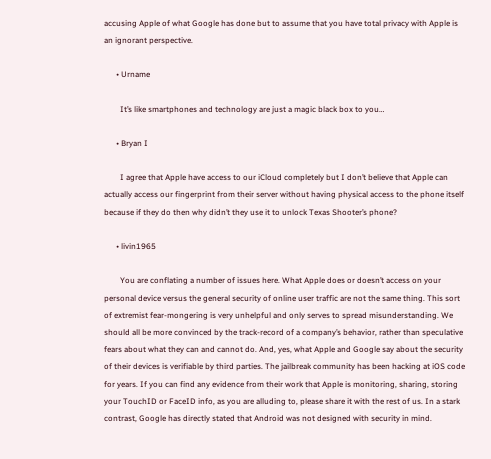accusing Apple of what Google has done but to assume that you have total privacy with Apple is an ignorant perspective.

      • Urname

        It’s like smartphones and technology are just a magic black box to you…

      • Bryan I

        I agree that Apple have access to our iCloud completely but I don’t believe that Apple can actually access our fingerprint from their server without having physical access to the phone itself because if they do then why didn’t they use it to unlock Texas Shooter’s phone?

      • livin1965

        You are conflating a number of issues here. What Apple does or doesn’t access on your personal device versus the general security of online user traffic are not the same thing. This sort of extremist fear-mongering is very unhelpful and only serves to spread misunderstanding. We should all be more convinced by the track-record of a company’s behavior, rather than speculative fears about what they can and cannot do. And, yes, what Apple and Google say about the security of their devices is verifiable by third parties. The jailbreak community has been hacking at iOS code for years. If you can find any evidence from their work that Apple is monitoring, sharing, storing your TouchID or FaceID info, as you are alluding to, please share it with the rest of us. In a stark contrast, Google has directly stated that Android was not designed with security in mind.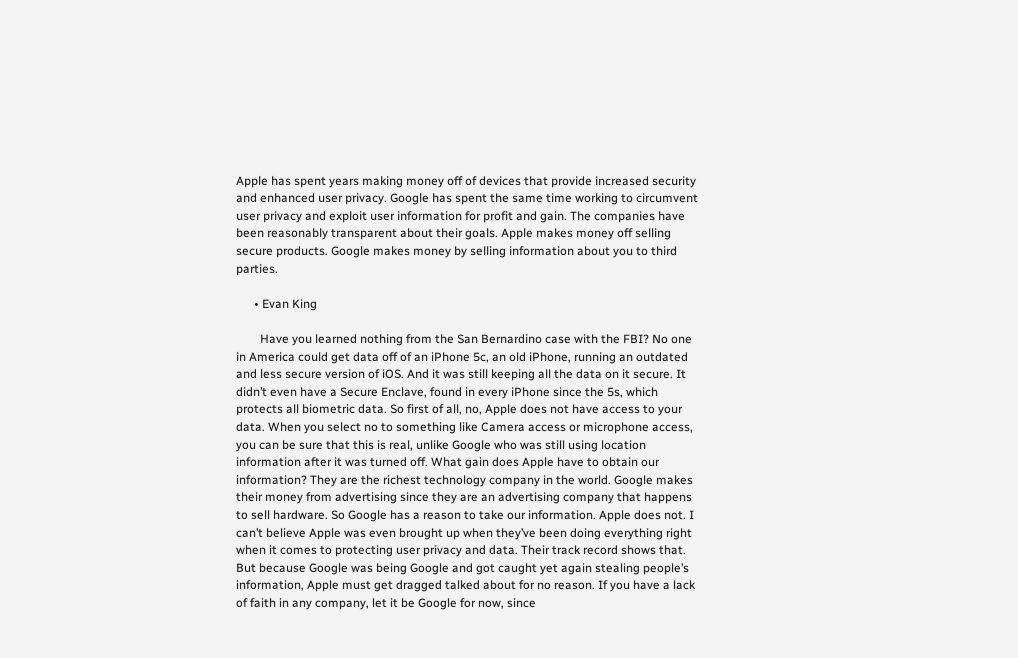Apple has spent years making money off of devices that provide increased security and enhanced user privacy. Google has spent the same time working to circumvent user privacy and exploit user information for profit and gain. The companies have been reasonably transparent about their goals. Apple makes money off selling secure products. Google makes money by selling information about you to third parties.

      • Evan King

        Have you learned nothing from the San Bernardino case with the FBI? No one in America could get data off of an iPhone 5c, an old iPhone, running an outdated and less secure version of iOS. And it was still keeping all the data on it secure. It didn’t even have a Secure Enclave, found in every iPhone since the 5s, which protects all biometric data. So first of all, no, Apple does not have access to your data. When you select no to something like Camera access or microphone access, you can be sure that this is real, unlike Google who was still using location information after it was turned off. What gain does Apple have to obtain our information? They are the richest technology company in the world. Google makes their money from advertising since they are an advertising company that happens to sell hardware. So Google has a reason to take our information. Apple does not. I can’t believe Apple was even brought up when they’ve been doing everything right when it comes to protecting user privacy and data. Their track record shows that. But because Google was being Google and got caught yet again stealing people’s information, Apple must get dragged talked about for no reason. If you have a lack of faith in any company, let it be Google for now, since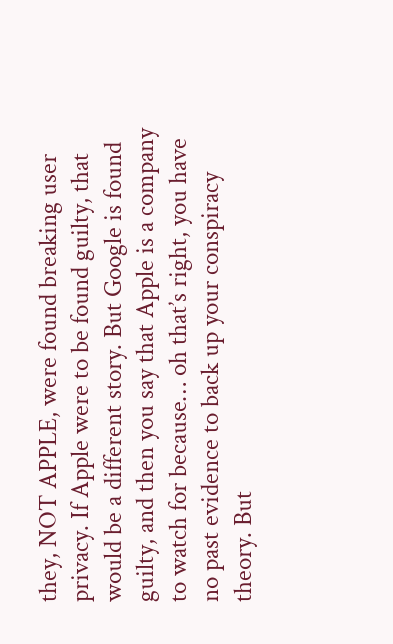they, NOT APPLE, were found breaking user privacy. If Apple were to be found guilty, that would be a different story. But Google is found guilty, and then you say that Apple is a company to watch for because… oh that’s right, you have no past evidence to back up your conspiracy theory. But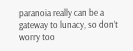paranoia really can be a gateway to lunacy, so don’t worry too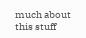much about this stuff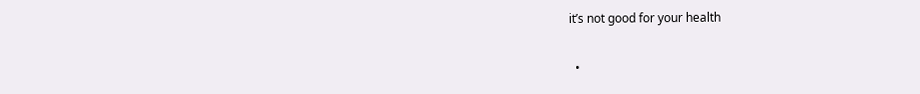it’s not good for your health

  •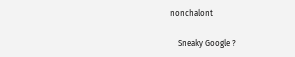nonchalont

    Sneaky Google ?